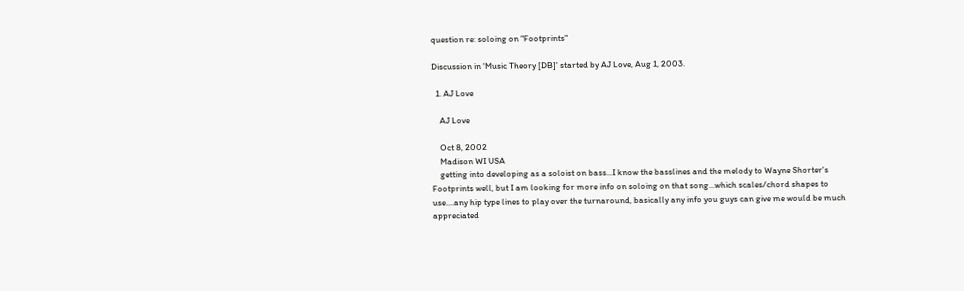question re: soloing on "Footprints"

Discussion in 'Music Theory [DB]' started by AJ Love, Aug 1, 2003.

  1. AJ Love

    AJ Love

    Oct 8, 2002
    Madison WI USA
    getting into developing as a soloist on bass...I know the basslines and the melody to Wayne Shorter's Footprints well, but I am looking for more info on soloing on that song...which scales/chord shapes to use....any hip type lines to play over the turnaround, basically any info you guys can give me would be much appreciated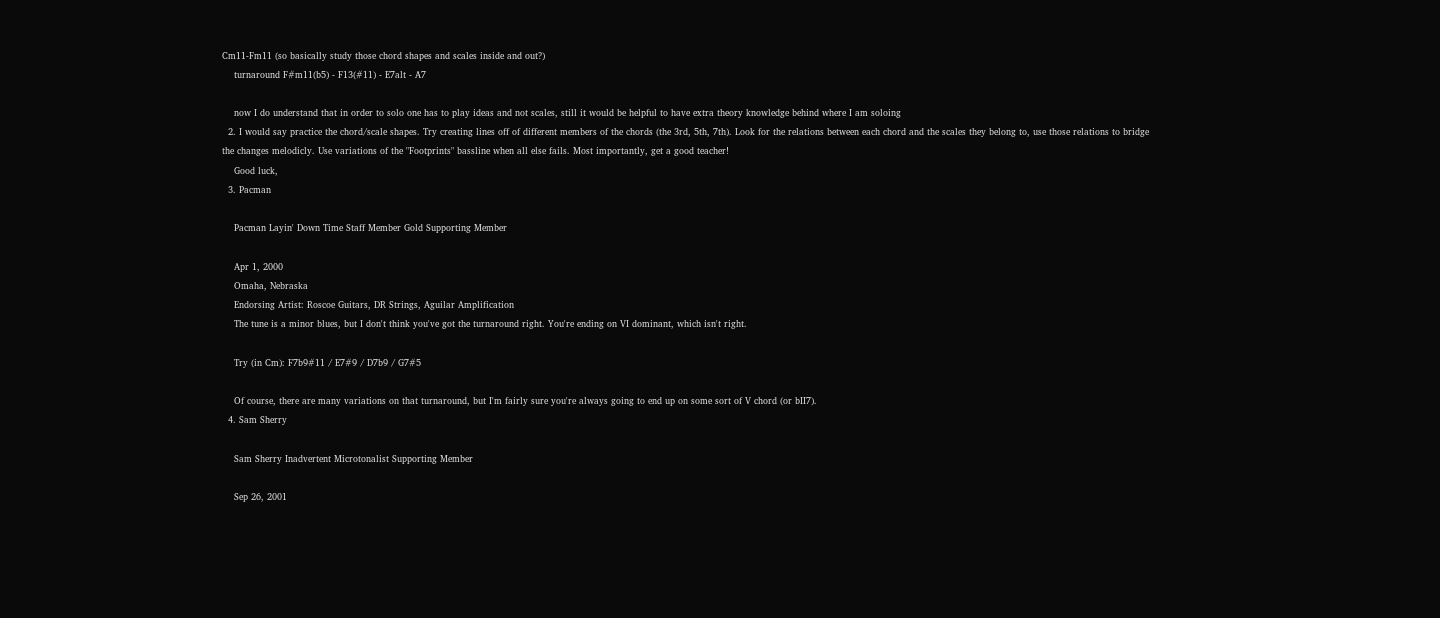Cm11-Fm11 (so basically study those chord shapes and scales inside and out?)
    turnaround F#m11(b5) - F13(#11) - E7alt - A7

    now I do understand that in order to solo one has to play ideas and not scales, still it would be helpful to have extra theory knowledge behind where I am soloing
  2. I would say practice the chord/scale shapes. Try creating lines off of different members of the chords (the 3rd, 5th, 7th). Look for the relations between each chord and the scales they belong to, use those relations to bridge the changes melodicly. Use variations of the "Footprints" bassline when all else fails. Most importantly, get a good teacher!
    Good luck,
  3. Pacman

    Pacman Layin' Down Time Staff Member Gold Supporting Member

    Apr 1, 2000
    Omaha, Nebraska
    Endorsing Artist: Roscoe Guitars, DR Strings, Aguilar Amplification
    The tune is a minor blues, but I don't think you've got the turnaround right. You're ending on VI dominant, which isn't right.

    Try (in Cm): F7b9#11 / E7#9 / D7b9 / G7#5

    Of course, there are many variations on that turnaround, but I'm fairly sure you're always going to end up on some sort of V chord (or bII7).
  4. Sam Sherry

    Sam Sherry Inadvertent Microtonalist Supporting Member

    Sep 26, 2001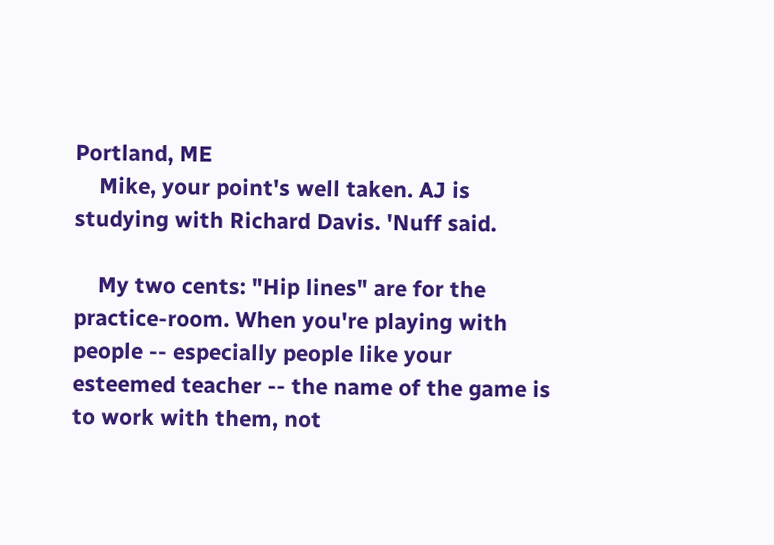Portland, ME
    Mike, your point's well taken. AJ is studying with Richard Davis. 'Nuff said.

    My two cents: "Hip lines" are for the practice-room. When you're playing with people -- especially people like your esteemed teacher -- the name of the game is to work with them, not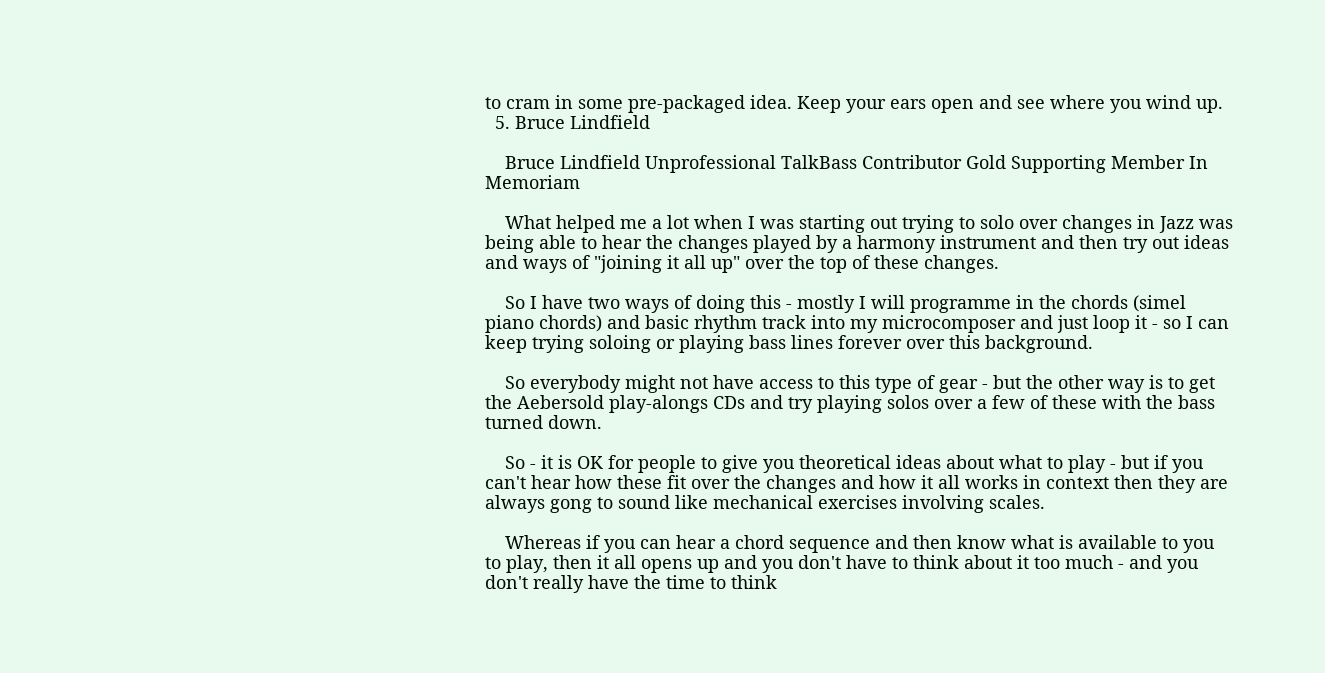to cram in some pre-packaged idea. Keep your ears open and see where you wind up.
  5. Bruce Lindfield

    Bruce Lindfield Unprofessional TalkBass Contributor Gold Supporting Member In Memoriam

    What helped me a lot when I was starting out trying to solo over changes in Jazz was being able to hear the changes played by a harmony instrument and then try out ideas and ways of "joining it all up" over the top of these changes.

    So I have two ways of doing this - mostly I will programme in the chords (simel piano chords) and basic rhythm track into my microcomposer and just loop it - so I can keep trying soloing or playing bass lines forever over this background.

    So everybody might not have access to this type of gear - but the other way is to get the Aebersold play-alongs CDs and try playing solos over a few of these with the bass turned down.

    So - it is OK for people to give you theoretical ideas about what to play - but if you can't hear how these fit over the changes and how it all works in context then they are always gong to sound like mechanical exercises involving scales.

    Whereas if you can hear a chord sequence and then know what is available to you to play, then it all opens up and you don't have to think about it too much - and you don't really have the time to think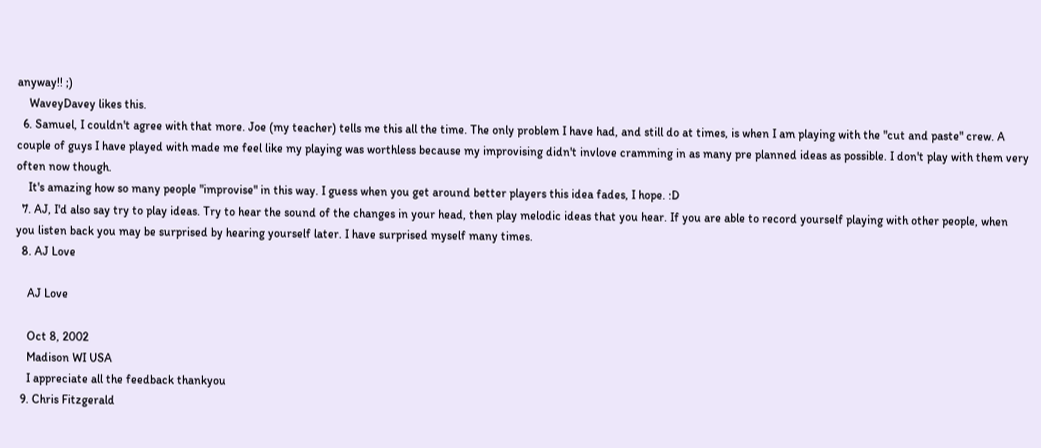anyway!! ;)
    WaveyDavey likes this.
  6. Samuel, I couldn't agree with that more. Joe (my teacher) tells me this all the time. The only problem I have had, and still do at times, is when I am playing with the "cut and paste" crew. A couple of guys I have played with made me feel like my playing was worthless because my improvising didn't invlove cramming in as many pre planned ideas as possible. I don't play with them very often now though.
    It's amazing how so many people "improvise" in this way. I guess when you get around better players this idea fades, I hope. :D
  7. AJ, I'd also say try to play ideas. Try to hear the sound of the changes in your head, then play melodic ideas that you hear. If you are able to record yourself playing with other people, when you listen back you may be surprised by hearing yourself later. I have surprised myself many times.
  8. AJ Love

    AJ Love

    Oct 8, 2002
    Madison WI USA
    I appreciate all the feedback thankyou
  9. Chris Fitzgerald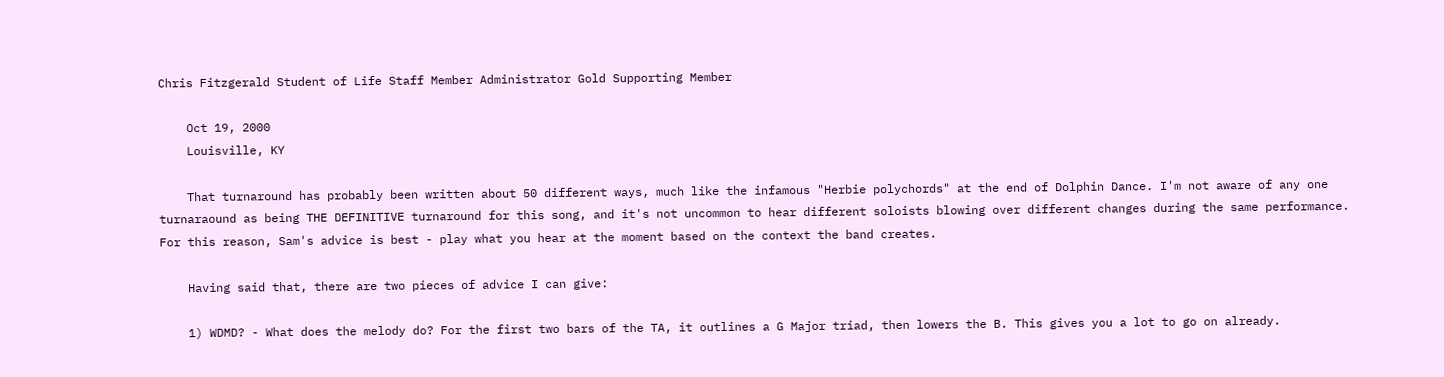Chris Fitzgerald Student of Life Staff Member Administrator Gold Supporting Member

    Oct 19, 2000
    Louisville, KY

    That turnaround has probably been written about 50 different ways, much like the infamous "Herbie polychords" at the end of Dolphin Dance. I'm not aware of any one turnaraound as being THE DEFINITIVE turnaround for this song, and it's not uncommon to hear different soloists blowing over different changes during the same performance. For this reason, Sam's advice is best - play what you hear at the moment based on the context the band creates.

    Having said that, there are two pieces of advice I can give:

    1) WDMD? - What does the melody do? For the first two bars of the TA, it outlines a G Major triad, then lowers the B. This gives you a lot to go on already.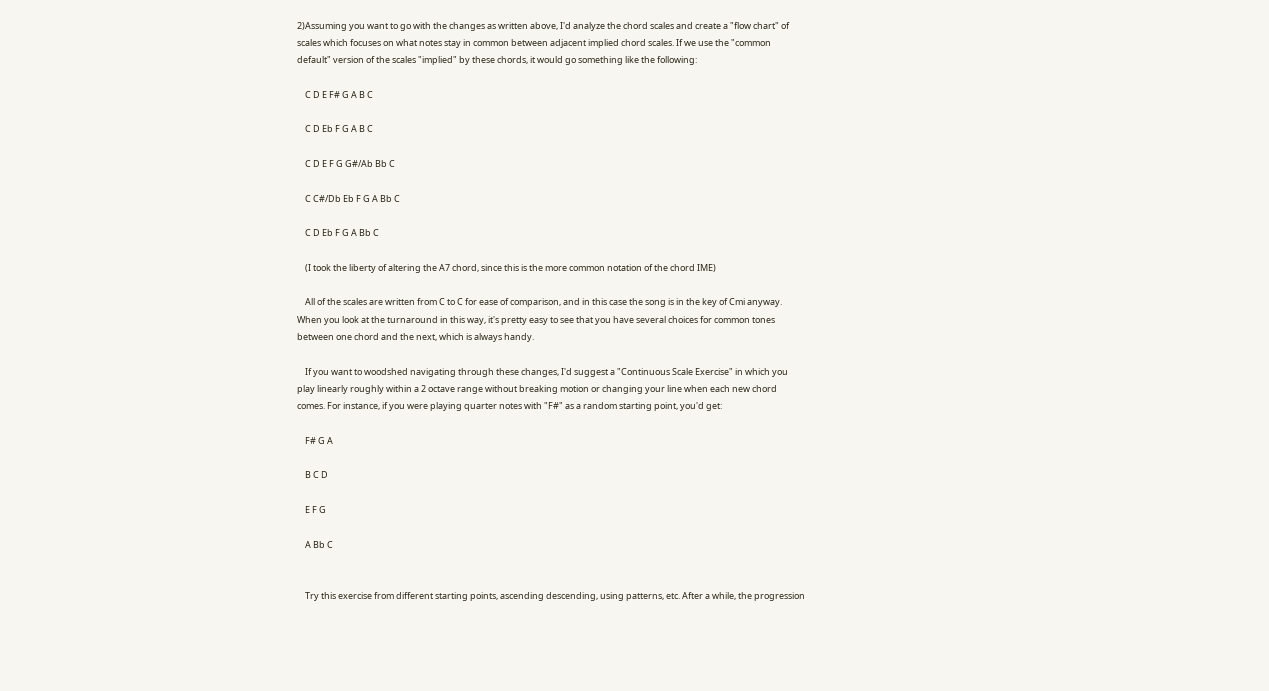2)Assuming you want to go with the changes as written above, I'd analyze the chord scales and create a "flow chart" of scales which focuses on what notes stay in common between adjacent implied chord scales. If we use the "common default" version of the scales "implied" by these chords, it would go something like the following:

    C D E F# G A B C

    C D Eb F G A B C

    C D E F G G#/Ab Bb C

    C C#/Db Eb F G A Bb C

    C D Eb F G A Bb C

    (I took the liberty of altering the A7 chord, since this is the more common notation of the chord IME)

    All of the scales are written from C to C for ease of comparison, and in this case the song is in the key of Cmi anyway. When you look at the turnaround in this way, it's pretty easy to see that you have several choices for common tones between one chord and the next, which is always handy.

    If you want to woodshed navigating through these changes, I'd suggest a "Continuous Scale Exercise" in which you play linearly roughly within a 2 octave range without breaking motion or changing your line when each new chord comes. For instance, if you were playing quarter notes with "F#" as a random starting point, you'd get:

    F# G A

    B C D

    E F G

    A Bb C


    Try this exercise from different starting points, ascending descending, using patterns, etc. After a while, the progression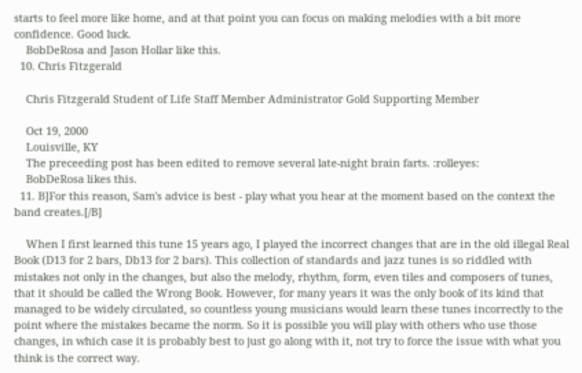starts to feel more like home, and at that point you can focus on making melodies with a bit more confidence. Good luck.
    BobDeRosa and Jason Hollar like this.
  10. Chris Fitzgerald

    Chris Fitzgerald Student of Life Staff Member Administrator Gold Supporting Member

    Oct 19, 2000
    Louisville, KY
    The preceeding post has been edited to remove several late-night brain farts. :rolleyes:
    BobDeRosa likes this.
  11. B]For this reason, Sam's advice is best - play what you hear at the moment based on the context the band creates.[/B]

    When I first learned this tune 15 years ago, I played the incorrect changes that are in the old illegal Real Book (D13 for 2 bars, Db13 for 2 bars). This collection of standards and jazz tunes is so riddled with mistakes not only in the changes, but also the melody, rhythm, form, even tiles and composers of tunes, that it should be called the Wrong Book. However, for many years it was the only book of its kind that managed to be widely circulated, so countless young musicians would learn these tunes incorrectly to the point where the mistakes became the norm. So it is possible you will play with others who use those changes, in which case it is probably best to just go along with it, not try to force the issue with what you think is the correct way.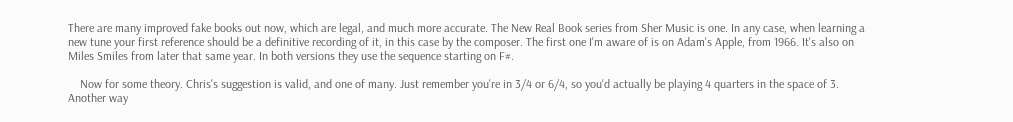There are many improved fake books out now, which are legal, and much more accurate. The New Real Book series from Sher Music is one. In any case, when learning a new tune your first reference should be a definitive recording of it, in this case by the composer. The first one I'm aware of is on Adam's Apple, from 1966. It's also on Miles Smiles from later that same year. In both versions they use the sequence starting on F#.

    Now for some theory. Chris's suggestion is valid, and one of many. Just remember you're in 3/4 or 6/4, so you'd actually be playing 4 quarters in the space of 3. Another way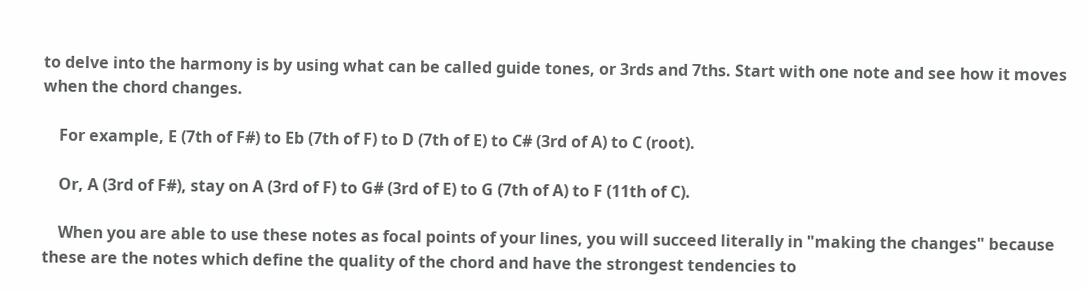to delve into the harmony is by using what can be called guide tones, or 3rds and 7ths. Start with one note and see how it moves when the chord changes.

    For example, E (7th of F#) to Eb (7th of F) to D (7th of E) to C# (3rd of A) to C (root).

    Or, A (3rd of F#), stay on A (3rd of F) to G# (3rd of E) to G (7th of A) to F (11th of C).

    When you are able to use these notes as focal points of your lines, you will succeed literally in "making the changes" because these are the notes which define the quality of the chord and have the strongest tendencies to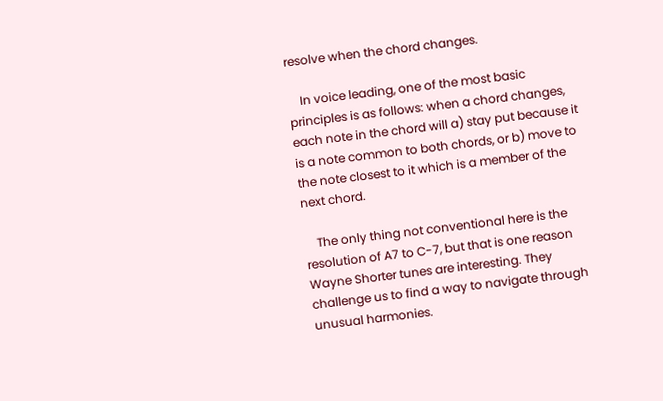resolve when the chord changes.

    In voice leading, one of the most basic principles is as follows: when a chord changes, each note in the chord will a) stay put because it is a note common to both chords, or b) move to the note closest to it which is a member of the next chord.

    The only thing not conventional here is the resolution of A7 to C-7, but that is one reason Wayne Shorter tunes are interesting. They challenge us to find a way to navigate through unusual harmonies.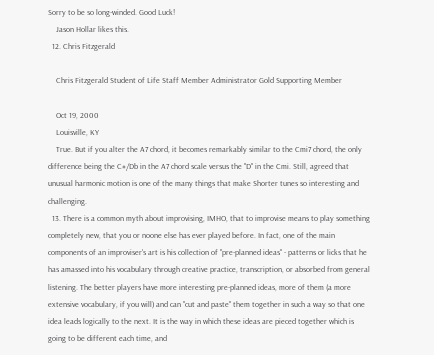Sorry to be so long-winded. Good Luck!
    Jason Hollar likes this.
  12. Chris Fitzgerald

    Chris Fitzgerald Student of Life Staff Member Administrator Gold Supporting Member

    Oct 19, 2000
    Louisville, KY
    True. But if you alter the A7 chord, it becomes remarkably similar to the Cmi7 chord, the only difference being the C#/Db in the A7 chord scale versus the "D" in the Cmi. Still, agreed that unusual harmonic motion is one of the many things that make Shorter tunes so interesting and challenging.
  13. There is a common myth about improvising, IMHO, that to improvise means to play something completely new, that you or noone else has ever played before. In fact, one of the main components of an improviser's art is his collection of "pre-planned ideas" - patterns or licks that he has amassed into his vocabulary through creative practice, transcription, or absorbed from general listening. The better players have more interesting pre-planned ideas, more of them (a more extensive vocabulary, if you will) and can "cut and paste" them together in such a way so that one idea leads logically to the next. It is the way in which these ideas are pieced together which is going to be different each time, and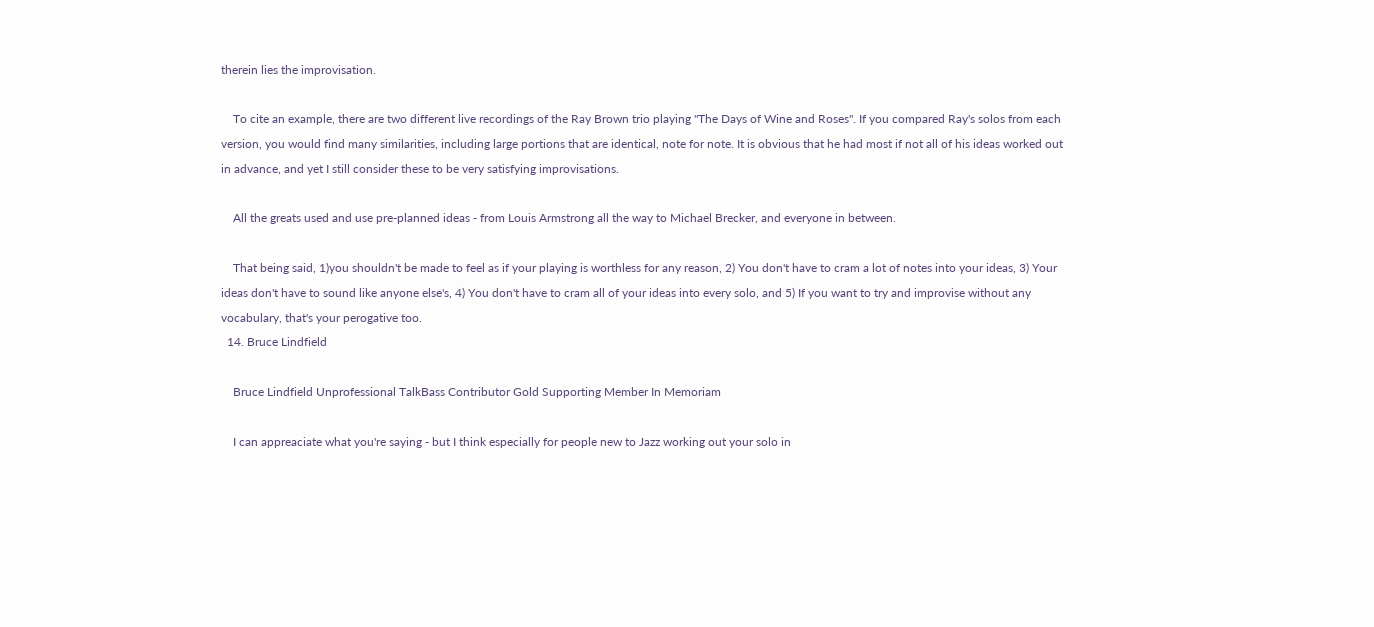therein lies the improvisation.

    To cite an example, there are two different live recordings of the Ray Brown trio playing "The Days of Wine and Roses". If you compared Ray's solos from each version, you would find many similarities, including large portions that are identical, note for note. It is obvious that he had most if not all of his ideas worked out in advance, and yet I still consider these to be very satisfying improvisations.

    All the greats used and use pre-planned ideas - from Louis Armstrong all the way to Michael Brecker, and everyone in between.

    That being said, 1)you shouldn't be made to feel as if your playing is worthless for any reason, 2) You don't have to cram a lot of notes into your ideas, 3) Your ideas don't have to sound like anyone else's, 4) You don't have to cram all of your ideas into every solo, and 5) If you want to try and improvise without any vocabulary, that's your perogative too.
  14. Bruce Lindfield

    Bruce Lindfield Unprofessional TalkBass Contributor Gold Supporting Member In Memoriam

    I can appreaciate what you're saying - but I think especially for people new to Jazz working out your solo in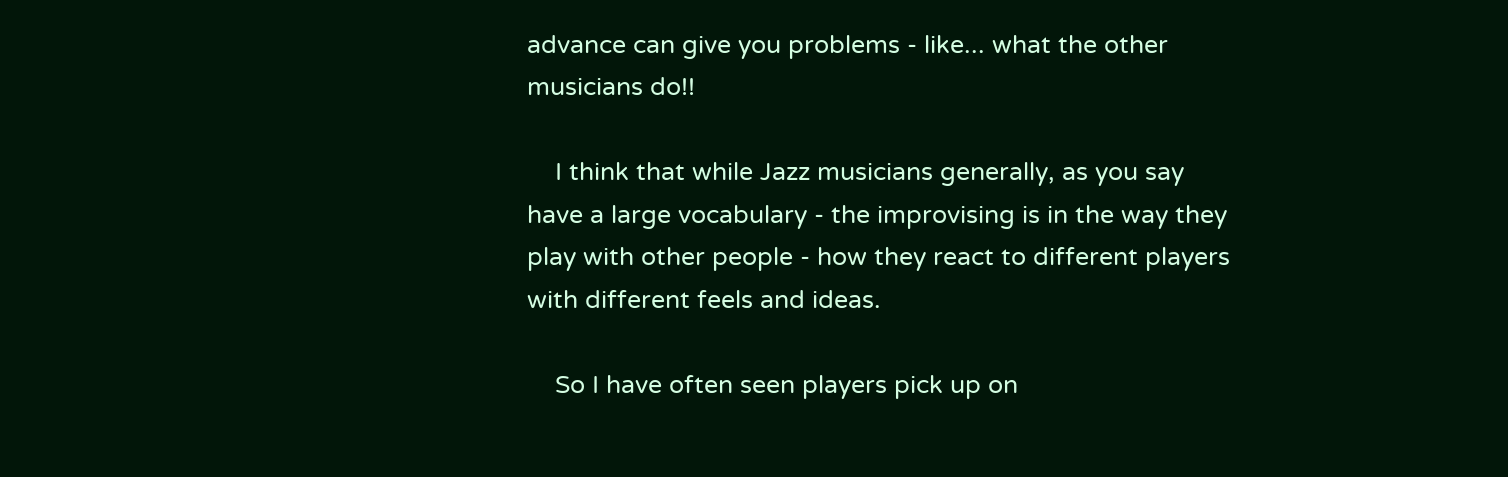advance can give you problems - like... what the other musicians do!!

    I think that while Jazz musicians generally, as you say have a large vocabulary - the improvising is in the way they play with other people - how they react to different players with different feels and ideas.

    So I have often seen players pick up on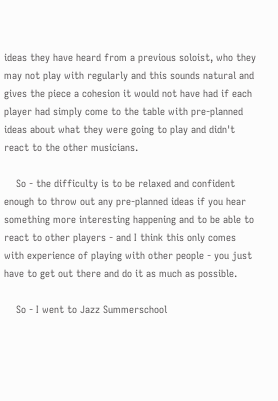ideas they have heard from a previous soloist, who they may not play with regularly and this sounds natural and gives the piece a cohesion it would not have had if each player had simply come to the table with pre-planned ideas about what they were going to play and didn't react to the other musicians.

    So - the difficulty is to be relaxed and confident enough to throw out any pre-planned ideas if you hear something more interesting happening and to be able to react to other players - and I think this only comes with experience of playing with other people - you just have to get out there and do it as much as possible.

    So - I went to Jazz Summerschool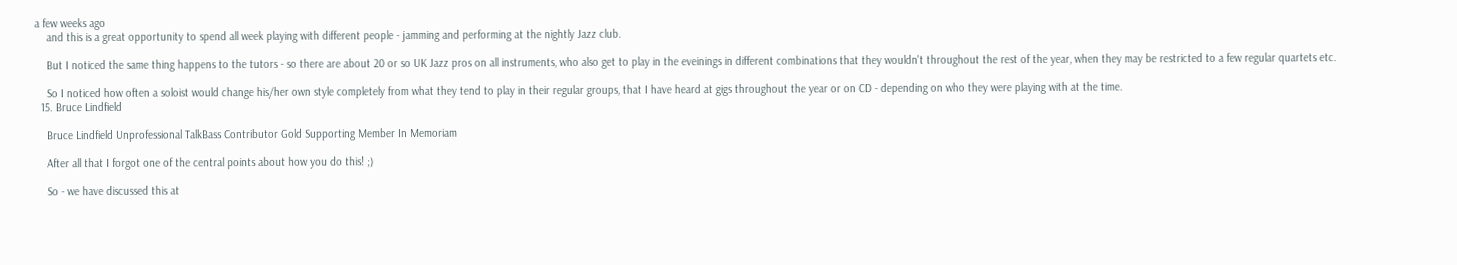a few weeks ago
    and this is a great opportunity to spend all week playing with different people - jamming and performing at the nightly Jazz club.

    But I noticed the same thing happens to the tutors - so there are about 20 or so UK Jazz pros on all instruments, who also get to play in the eveinings in different combinations that they wouldn't throughout the rest of the year, when they may be restricted to a few regular quartets etc.

    So I noticed how often a soloist would change his/her own style completely from what they tend to play in their regular groups, that I have heard at gigs throughout the year or on CD - depending on who they were playing with at the time.
  15. Bruce Lindfield

    Bruce Lindfield Unprofessional TalkBass Contributor Gold Supporting Member In Memoriam

    After all that I forgot one of the central points about how you do this! ;)

    So - we have discussed this at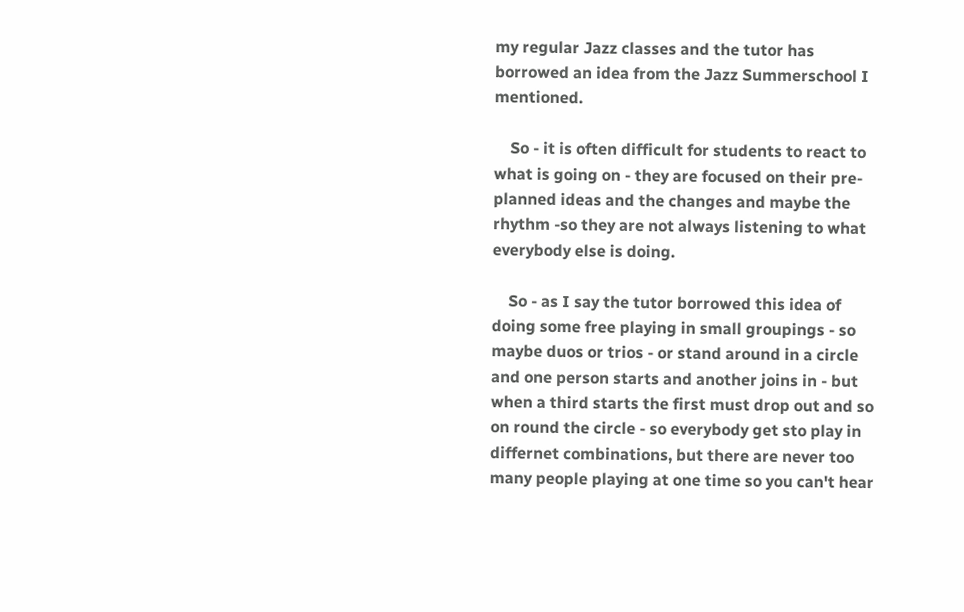my regular Jazz classes and the tutor has borrowed an idea from the Jazz Summerschool I mentioned.

    So - it is often difficult for students to react to what is going on - they are focused on their pre-planned ideas and the changes and maybe the rhythm -so they are not always listening to what everybody else is doing.

    So - as I say the tutor borrowed this idea of doing some free playing in small groupings - so maybe duos or trios - or stand around in a circle and one person starts and another joins in - but when a third starts the first must drop out and so on round the circle - so everybody get sto play in differnet combinations, but there are never too many people playing at one time so you can't hear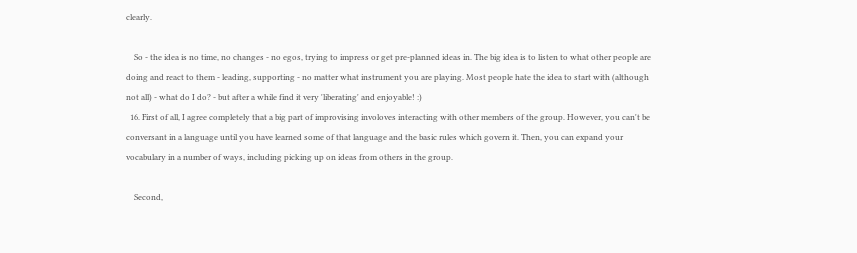clearly.

    So - the idea is no time, no changes - no egos, trying to impress or get pre-planned ideas in. The big idea is to listen to what other people are doing and react to them - leading, supporting - no matter what instrument you are playing. Most people hate the idea to start with (although not all) - what do I do? - but after a while find it very 'liberating' and enjoyable! :)
  16. First of all, I agree completely that a big part of improvising involoves interacting with other members of the group. However, you can't be conversant in a language until you have learned some of that language and the basic rules which govern it. Then, you can expand your vocabulary in a number of ways, including picking up on ideas from others in the group.

    Second,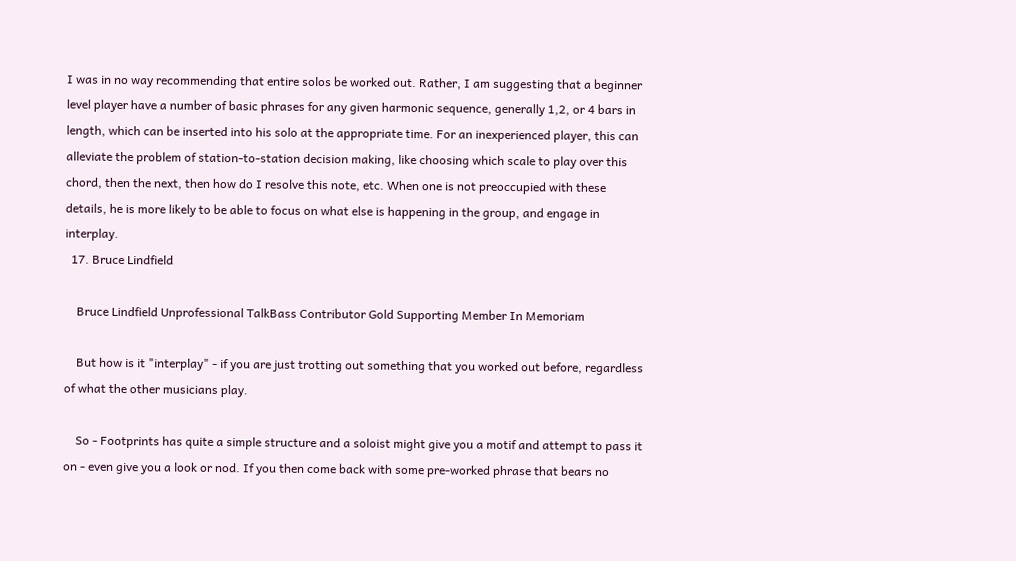I was in no way recommending that entire solos be worked out. Rather, I am suggesting that a beginner level player have a number of basic phrases for any given harmonic sequence, generally 1,2, or 4 bars in length, which can be inserted into his solo at the appropriate time. For an inexperienced player, this can alleviate the problem of station-to-station decision making, like choosing which scale to play over this chord, then the next, then how do I resolve this note, etc. When one is not preoccupied with these details, he is more likely to be able to focus on what else is happening in the group, and engage in interplay.
  17. Bruce Lindfield

    Bruce Lindfield Unprofessional TalkBass Contributor Gold Supporting Member In Memoriam

    But how is it "interplay" - if you are just trotting out something that you worked out before, regardless of what the other musicians play.

    So - Footprints has quite a simple structure and a soloist might give you a motif and attempt to pass it on - even give you a look or nod. If you then come back with some pre-worked phrase that bears no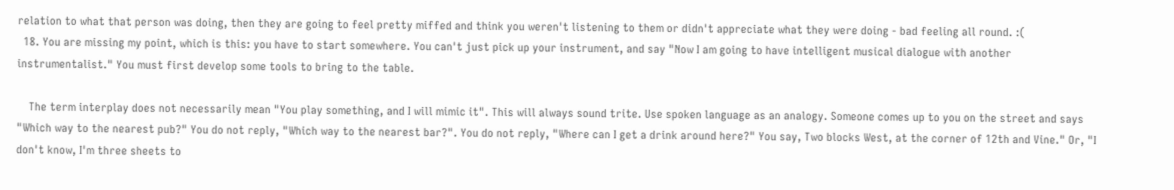relation to what that person was doing, then they are going to feel pretty miffed and think you weren't listening to them or didn't appreciate what they were doing - bad feeling all round. :(
  18. You are missing my point, which is this: you have to start somewhere. You can't just pick up your instrument, and say "Now I am going to have intelligent musical dialogue with another instrumentalist." You must first develop some tools to bring to the table.

    The term interplay does not necessarily mean "You play something, and I will mimic it". This will always sound trite. Use spoken language as an analogy. Someone comes up to you on the street and says "Which way to the nearest pub?" You do not reply, "Which way to the nearest bar?". You do not reply, "Where can I get a drink around here?" You say, Two blocks West, at the corner of 12th and Vine." Or, "I don't know, I'm three sheets to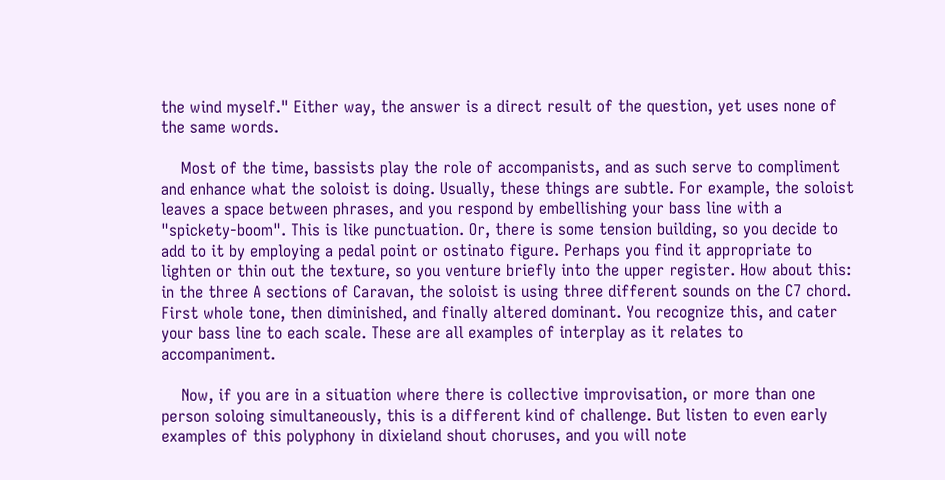the wind myself." Either way, the answer is a direct result of the question, yet uses none of the same words.

    Most of the time, bassists play the role of accompanists, and as such serve to compliment and enhance what the soloist is doing. Usually, these things are subtle. For example, the soloist leaves a space between phrases, and you respond by embellishing your bass line with a "spickety-boom". This is like punctuation. Or, there is some tension building, so you decide to add to it by employing a pedal point or ostinato figure. Perhaps you find it appropriate to lighten or thin out the texture, so you venture briefly into the upper register. How about this: in the three A sections of Caravan, the soloist is using three different sounds on the C7 chord. First whole tone, then diminished, and finally altered dominant. You recognize this, and cater your bass line to each scale. These are all examples of interplay as it relates to accompaniment.

    Now, if you are in a situation where there is collective improvisation, or more than one person soloing simultaneously, this is a different kind of challenge. But listen to even early examples of this polyphony in dixieland shout choruses, and you will note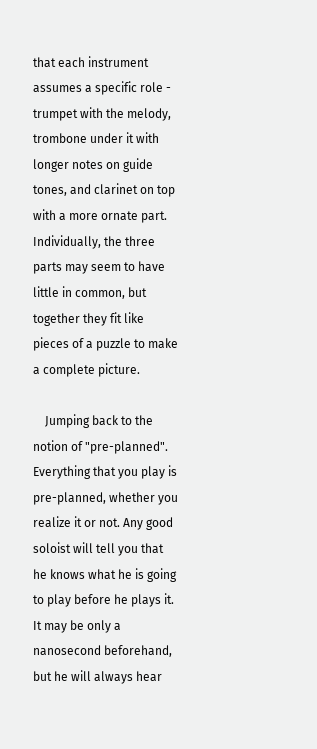that each instrument assumes a specific role - trumpet with the melody, trombone under it with longer notes on guide tones, and clarinet on top with a more ornate part. Individually, the three parts may seem to have little in common, but together they fit like pieces of a puzzle to make a complete picture.

    Jumping back to the notion of "pre-planned". Everything that you play is pre-planned, whether you realize it or not. Any good soloist will tell you that he knows what he is going to play before he plays it. It may be only a nanosecond beforehand, but he will always hear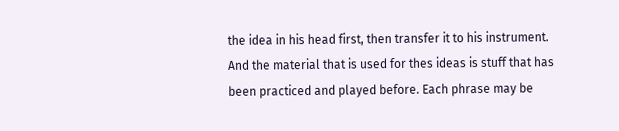the idea in his head first, then transfer it to his instrument. And the material that is used for thes ideas is stuff that has been practiced and played before. Each phrase may be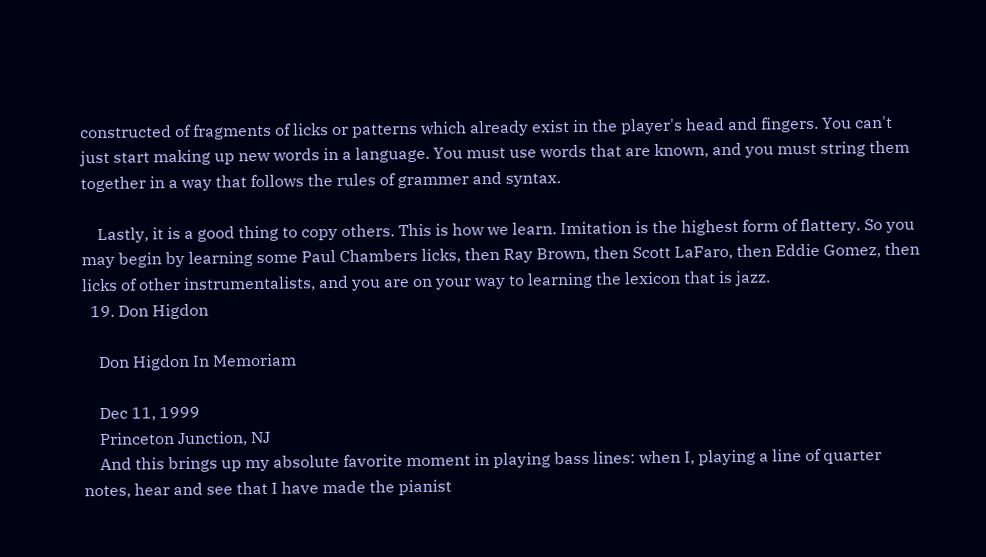constructed of fragments of licks or patterns which already exist in the player's head and fingers. You can't just start making up new words in a language. You must use words that are known, and you must string them together in a way that follows the rules of grammer and syntax.

    Lastly, it is a good thing to copy others. This is how we learn. Imitation is the highest form of flattery. So you may begin by learning some Paul Chambers licks, then Ray Brown, then Scott LaFaro, then Eddie Gomez, then licks of other instrumentalists, and you are on your way to learning the lexicon that is jazz.
  19. Don Higdon

    Don Higdon In Memoriam

    Dec 11, 1999
    Princeton Junction, NJ
    And this brings up my absolute favorite moment in playing bass lines: when I, playing a line of quarter notes, hear and see that I have made the pianist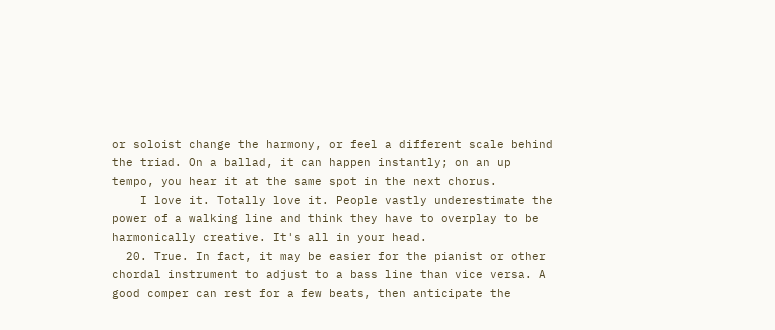or soloist change the harmony, or feel a different scale behind the triad. On a ballad, it can happen instantly; on an up tempo, you hear it at the same spot in the next chorus.
    I love it. Totally love it. People vastly underestimate the power of a walking line and think they have to overplay to be harmonically creative. It's all in your head.
  20. True. In fact, it may be easier for the pianist or other chordal instrument to adjust to a bass line than vice versa. A good comper can rest for a few beats, then anticipate the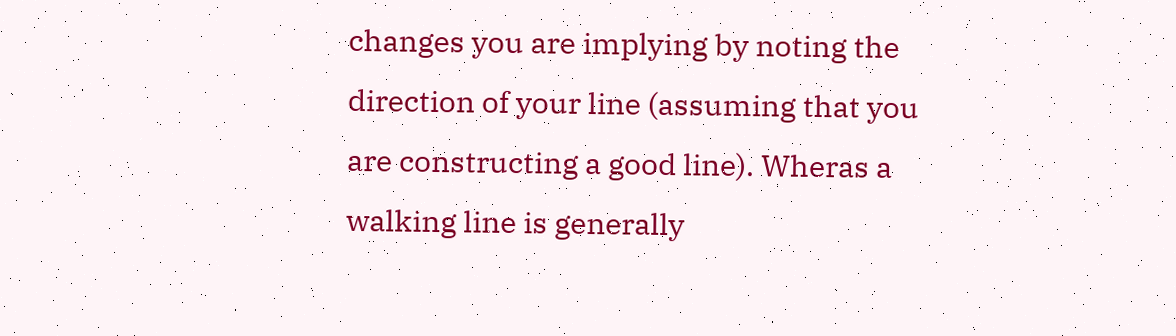changes you are implying by noting the direction of your line (assuming that you are constructing a good line). Wheras a walking line is generally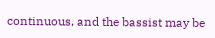continuous, and the bassist may be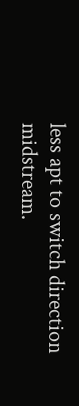less apt to switch direction midstream.